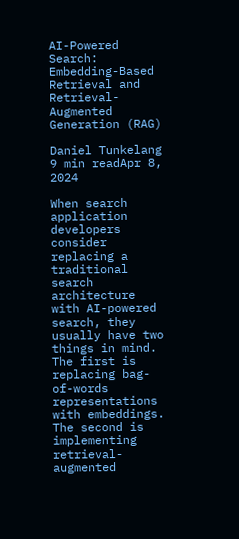AI-Powered Search: Embedding-Based Retrieval and Retrieval-Augmented Generation (RAG)

Daniel Tunkelang
9 min readApr 8, 2024

When search application developers consider replacing a traditional search architecture with AI-powered search, they usually have two things in mind. The first is replacing bag-of-words representations with embeddings. The second is implementing retrieval-augmented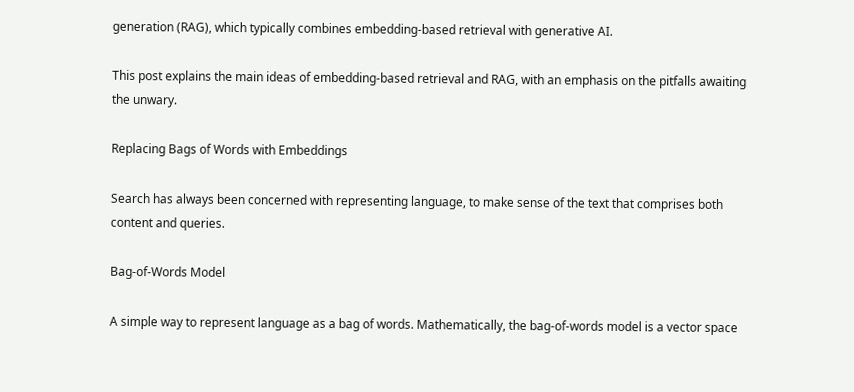generation (RAG), which typically combines embedding-based retrieval with generative AI.

This post explains the main ideas of embedding-based retrieval and RAG, with an emphasis on the pitfalls awaiting the unwary.

Replacing Bags of Words with Embeddings

Search has always been concerned with representing language, to make sense of the text that comprises both content and queries.

Bag-of-Words Model

A simple way to represent language as a bag of words. Mathematically, the bag-of-words model is a vector space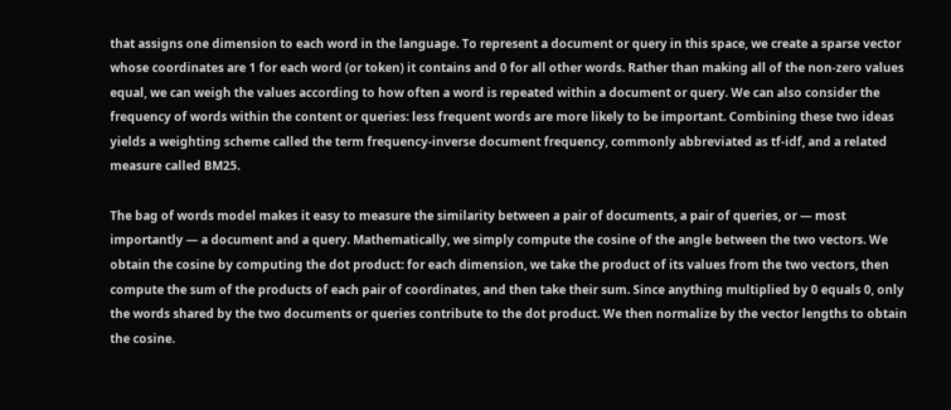that assigns one dimension to each word in the language. To represent a document or query in this space, we create a sparse vector whose coordinates are 1 for each word (or token) it contains and 0 for all other words. Rather than making all of the non-zero values equal, we can weigh the values according to how often a word is repeated within a document or query. We can also consider the frequency of words within the content or queries: less frequent words are more likely to be important. Combining these two ideas yields a weighting scheme called the term frequency-inverse document frequency, commonly abbreviated as tf-idf, and a related measure called BM25.

The bag of words model makes it easy to measure the similarity between a pair of documents, a pair of queries, or — most importantly — a document and a query. Mathematically, we simply compute the cosine of the angle between the two vectors. We obtain the cosine by computing the dot product: for each dimension, we take the product of its values from the two vectors, then compute the sum of the products of each pair of coordinates, and then take their sum. Since anything multiplied by 0 equals 0, only the words shared by the two documents or queries contribute to the dot product. We then normalize by the vector lengths to obtain the cosine.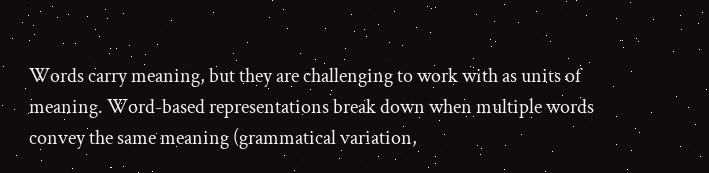Words carry meaning, but they are challenging to work with as units of meaning. Word-based representations break down when multiple words convey the same meaning (grammatical variation,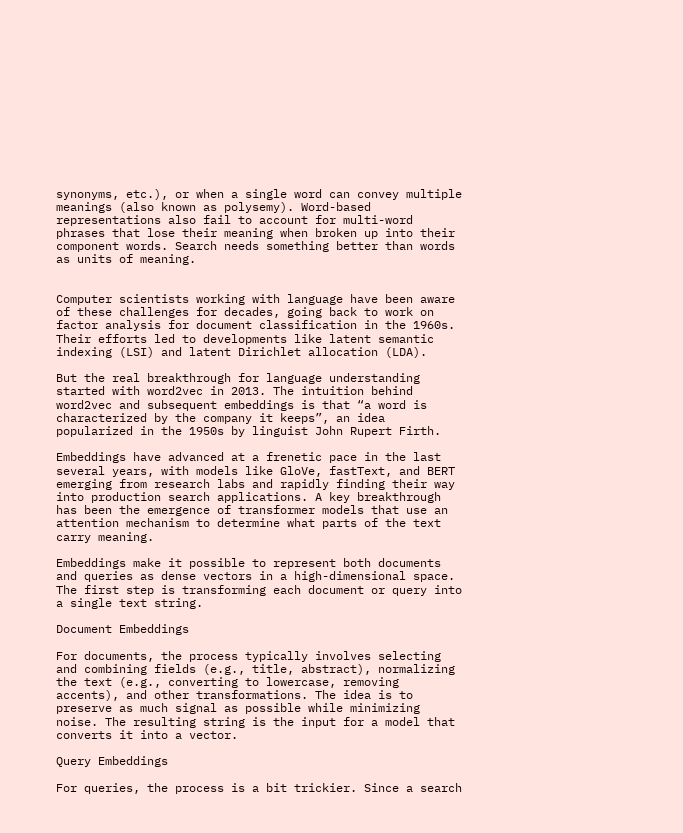synonyms, etc.), or when a single word can convey multiple meanings (also known as polysemy). Word-based representations also fail to account for multi-word phrases that lose their meaning when broken up into their component words. Search needs something better than words as units of meaning.


Computer scientists working with language have been aware of these challenges for decades, going back to work on factor analysis for document classification in the 1960s. Their efforts led to developments like latent semantic indexing (LSI) and latent Dirichlet allocation (LDA).

But the real breakthrough for language understanding started with word2vec in 2013. The intuition behind word2vec and subsequent embeddings is that “a word is characterized by the company it keeps”, an idea popularized in the 1950s by linguist John Rupert Firth.

Embeddings have advanced at a frenetic pace in the last several years, with models like GloVe, fastText, and BERT emerging from research labs and rapidly finding their way into production search applications. A key breakthrough has been the emergence of transformer models that use an attention mechanism to determine what parts of the text carry meaning.

Embeddings make it possible to represent both documents and queries as dense vectors in a high-dimensional space. The first step is transforming each document or query into a single text string.

Document Embeddings

For documents, the process typically involves selecting and combining fields (e.g., title, abstract), normalizing the text (e.g., converting to lowercase, removing accents), and other transformations. The idea is to preserve as much signal as possible while minimizing noise. The resulting string is the input for a model that converts it into a vector.

Query Embeddings

For queries, the process is a bit trickier. Since a search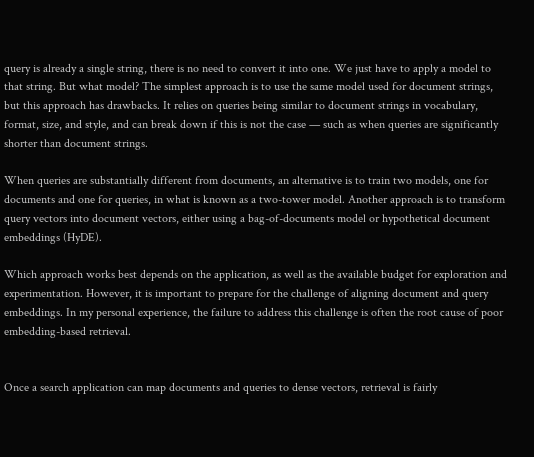query is already a single string, there is no need to convert it into one. We just have to apply a model to that string. But what model? The simplest approach is to use the same model used for document strings, but this approach has drawbacks. It relies on queries being similar to document strings in vocabulary, format, size, and style, and can break down if this is not the case — such as when queries are significantly shorter than document strings.

When queries are substantially different from documents, an alternative is to train two models, one for documents and one for queries, in what is known as a two-tower model. Another approach is to transform query vectors into document vectors, either using a bag-of-documents model or hypothetical document embeddings (HyDE).

Which approach works best depends on the application, as well as the available budget for exploration and experimentation. However, it is important to prepare for the challenge of aligning document and query embeddings. In my personal experience, the failure to address this challenge is often the root cause of poor embedding-based retrieval.


Once a search application can map documents and queries to dense vectors, retrieval is fairly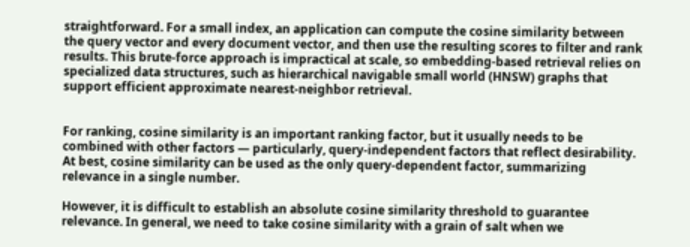straightforward. For a small index, an application can compute the cosine similarity between the query vector and every document vector, and then use the resulting scores to filter and rank results. This brute-force approach is impractical at scale, so embedding-based retrieval relies on specialized data structures, such as hierarchical navigable small world (HNSW) graphs that support efficient approximate nearest-neighbor retrieval.


For ranking, cosine similarity is an important ranking factor, but it usually needs to be combined with other factors — particularly, query-independent factors that reflect desirability. At best, cosine similarity can be used as the only query-dependent factor, summarizing relevance in a single number.

However, it is difficult to establish an absolute cosine similarity threshold to guarantee relevance. In general, we need to take cosine similarity with a grain of salt when we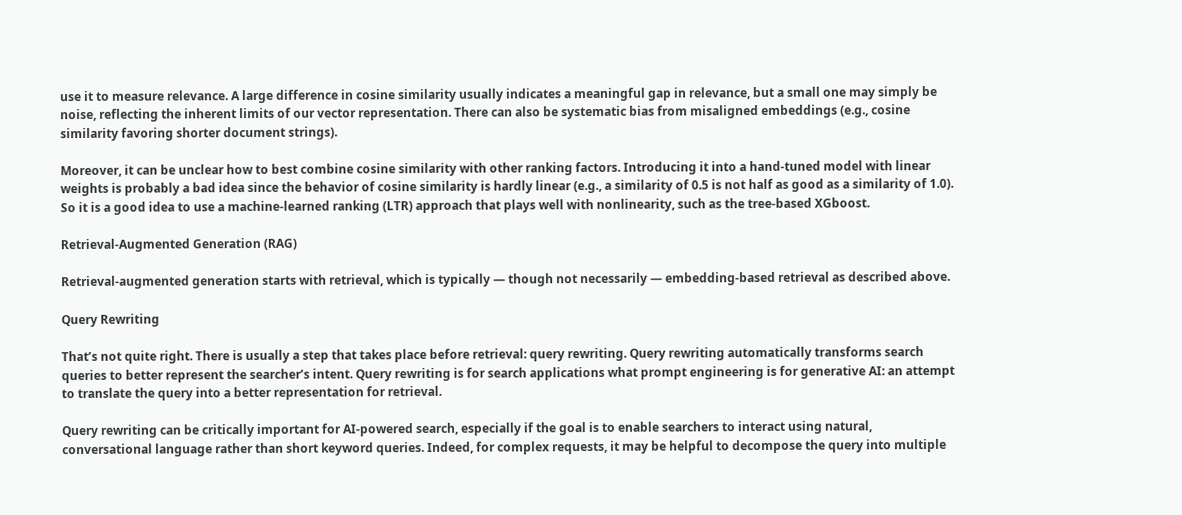use it to measure relevance. A large difference in cosine similarity usually indicates a meaningful gap in relevance, but a small one may simply be noise, reflecting the inherent limits of our vector representation. There can also be systematic bias from misaligned embeddings (e.g., cosine similarity favoring shorter document strings).

Moreover, it can be unclear how to best combine cosine similarity with other ranking factors. Introducing it into a hand-tuned model with linear weights is probably a bad idea since the behavior of cosine similarity is hardly linear (e.g., a similarity of 0.5 is not half as good as a similarity of 1.0). So it is a good idea to use a machine-learned ranking (LTR) approach that plays well with nonlinearity, such as the tree-based XGboost.

Retrieval-Augmented Generation (RAG)

Retrieval-augmented generation starts with retrieval, which is typically — though not necessarily — embedding-based retrieval as described above.

Query Rewriting

That’s not quite right. There is usually a step that takes place before retrieval: query rewriting. Query rewriting automatically transforms search queries to better represent the searcher’s intent. Query rewriting is for search applications what prompt engineering is for generative AI: an attempt to translate the query into a better representation for retrieval.

Query rewriting can be critically important for AI-powered search, especially if the goal is to enable searchers to interact using natural, conversational language rather than short keyword queries. Indeed, for complex requests, it may be helpful to decompose the query into multiple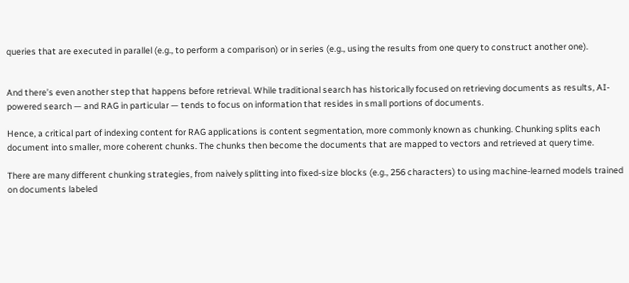queries that are executed in parallel (e.g., to perform a comparison) or in series (e.g., using the results from one query to construct another one).


And there’s even another step that happens before retrieval. While traditional search has historically focused on retrieving documents as results, AI-powered search — and RAG in particular — tends to focus on information that resides in small portions of documents.

Hence, a critical part of indexing content for RAG applications is content segmentation, more commonly known as chunking. Chunking splits each document into smaller, more coherent chunks. The chunks then become the documents that are mapped to vectors and retrieved at query time.

There are many different chunking strategies, from naively splitting into fixed-size blocks (e.g., 256 characters) to using machine-learned models trained on documents labeled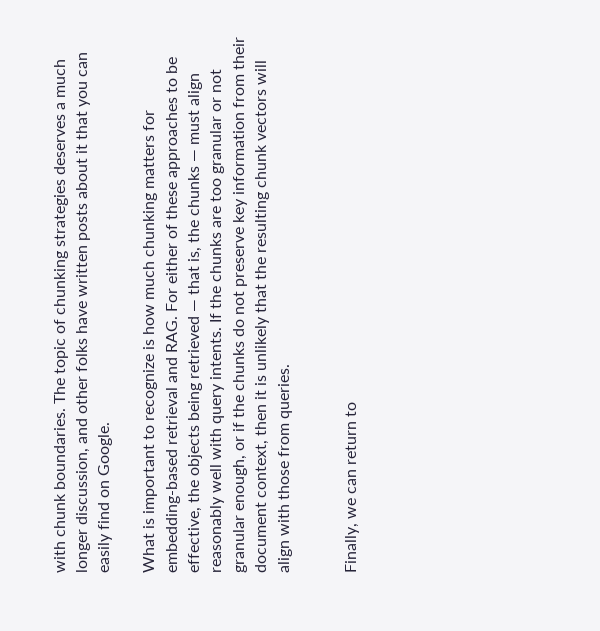with chunk boundaries. The topic of chunking strategies deserves a much longer discussion, and other folks have written posts about it that you can easily find on Google.

What is important to recognize is how much chunking matters for embedding-based retrieval and RAG. For either of these approaches to be effective, the objects being retrieved — that is, the chunks — must align reasonably well with query intents. If the chunks are too granular or not granular enough, or if the chunks do not preserve key information from their document context, then it is unlikely that the resulting chunk vectors will align with those from queries.


Finally, we can return to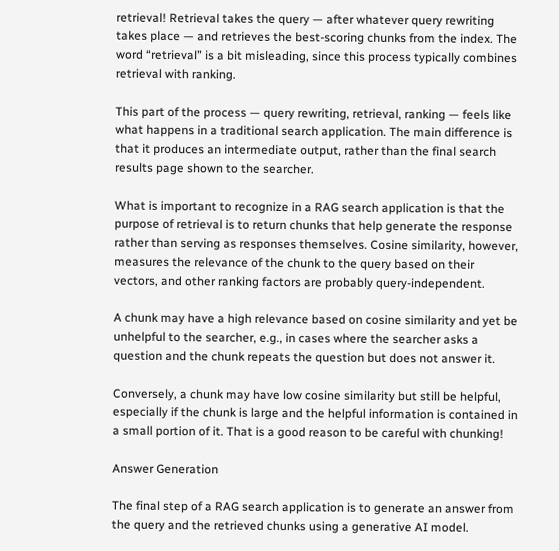retrieval! Retrieval takes the query — after whatever query rewriting takes place — and retrieves the best-scoring chunks from the index. The word “retrieval” is a bit misleading, since this process typically combines retrieval with ranking.

This part of the process — query rewriting, retrieval, ranking — feels like what happens in a traditional search application. The main difference is that it produces an intermediate output, rather than the final search results page shown to the searcher.

What is important to recognize in a RAG search application is that the purpose of retrieval is to return chunks that help generate the response rather than serving as responses themselves. Cosine similarity, however, measures the relevance of the chunk to the query based on their vectors, and other ranking factors are probably query-independent.

A chunk may have a high relevance based on cosine similarity and yet be unhelpful to the searcher, e.g., in cases where the searcher asks a question and the chunk repeats the question but does not answer it.

Conversely, a chunk may have low cosine similarity but still be helpful, especially if the chunk is large and the helpful information is contained in a small portion of it. That is a good reason to be careful with chunking!

Answer Generation

The final step of a RAG search application is to generate an answer from the query and the retrieved chunks using a generative AI model.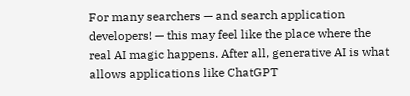For many searchers — and search application developers! — this may feel like the place where the real AI magic happens. After all, generative AI is what allows applications like ChatGPT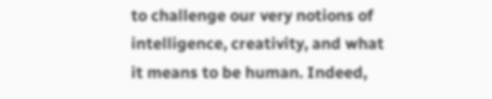to challenge our very notions of intelligence, creativity, and what it means to be human. Indeed,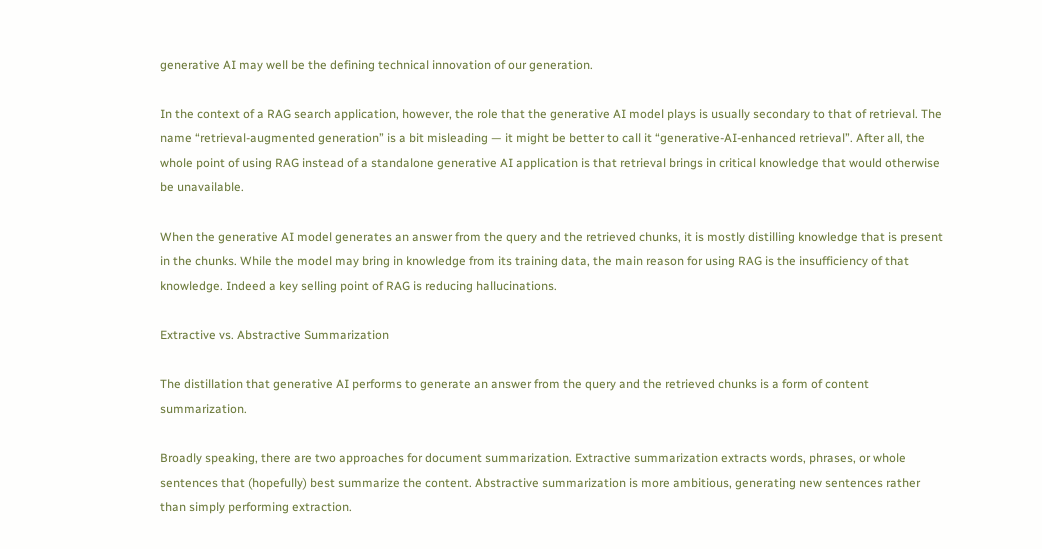generative AI may well be the defining technical innovation of our generation.

In the context of a RAG search application, however, the role that the generative AI model plays is usually secondary to that of retrieval. The name “retrieval-augmented generation” is a bit misleading — it might be better to call it “generative-AI-enhanced retrieval”. After all, the whole point of using RAG instead of a standalone generative AI application is that retrieval brings in critical knowledge that would otherwise be unavailable.

When the generative AI model generates an answer from the query and the retrieved chunks, it is mostly distilling knowledge that is present in the chunks. While the model may bring in knowledge from its training data, the main reason for using RAG is the insufficiency of that knowledge. Indeed a key selling point of RAG is reducing hallucinations.

Extractive vs. Abstractive Summarization

The distillation that generative AI performs to generate an answer from the query and the retrieved chunks is a form of content summarization.

Broadly speaking, there are two approaches for document summarization. Extractive summarization extracts words, phrases, or whole sentences that (hopefully) best summarize the content. Abstractive summarization is more ambitious, generating new sentences rather than simply performing extraction.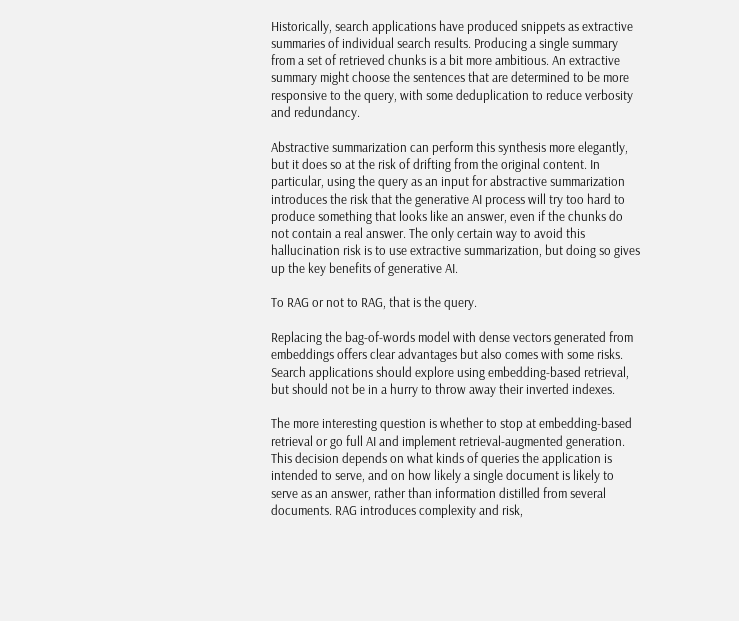Historically, search applications have produced snippets as extractive summaries of individual search results. Producing a single summary from a set of retrieved chunks is a bit more ambitious. An extractive summary might choose the sentences that are determined to be more responsive to the query, with some deduplication to reduce verbosity and redundancy.

Abstractive summarization can perform this synthesis more elegantly, but it does so at the risk of drifting from the original content. In particular, using the query as an input for abstractive summarization introduces the risk that the generative AI process will try too hard to produce something that looks like an answer, even if the chunks do not contain a real answer. The only certain way to avoid this hallucination risk is to use extractive summarization, but doing so gives up the key benefits of generative AI.

To RAG or not to RAG, that is the query.

Replacing the bag-of-words model with dense vectors generated from embeddings offers clear advantages but also comes with some risks. Search applications should explore using embedding-based retrieval, but should not be in a hurry to throw away their inverted indexes.

The more interesting question is whether to stop at embedding-based retrieval or go full AI and implement retrieval-augmented generation. This decision depends on what kinds of queries the application is intended to serve, and on how likely a single document is likely to serve as an answer, rather than information distilled from several documents. RAG introduces complexity and risk,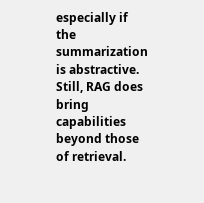especially if the summarization is abstractive. Still, RAG does bring capabilities beyond those of retrieval.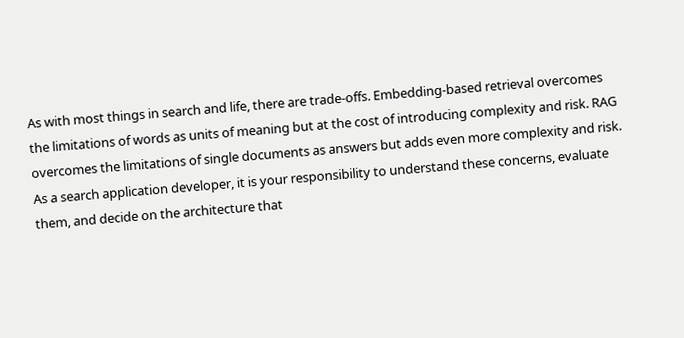As with most things in search and life, there are trade-offs. Embedding-based retrieval overcomes the limitations of words as units of meaning but at the cost of introducing complexity and risk. RAG overcomes the limitations of single documents as answers but adds even more complexity and risk. As a search application developer, it is your responsibility to understand these concerns, evaluate them, and decide on the architecture that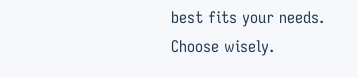best fits your needs. Choose wisely.